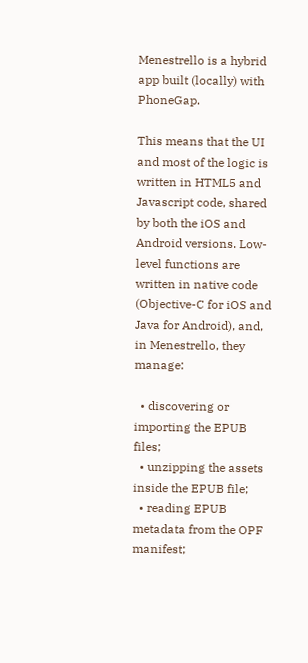Menestrello is a hybrid app built (locally) with PhoneGap.

This means that the UI and most of the logic is written in HTML5 and Javascript code, shared by both the iOS and Android versions. Low-level functions are written in native code (Objective-C for iOS and Java for Android), and, in Menestrello, they manage:

  • discovering or importing the EPUB files;
  • unzipping the assets inside the EPUB file;
  • reading EPUB metadata from the OPF manifest;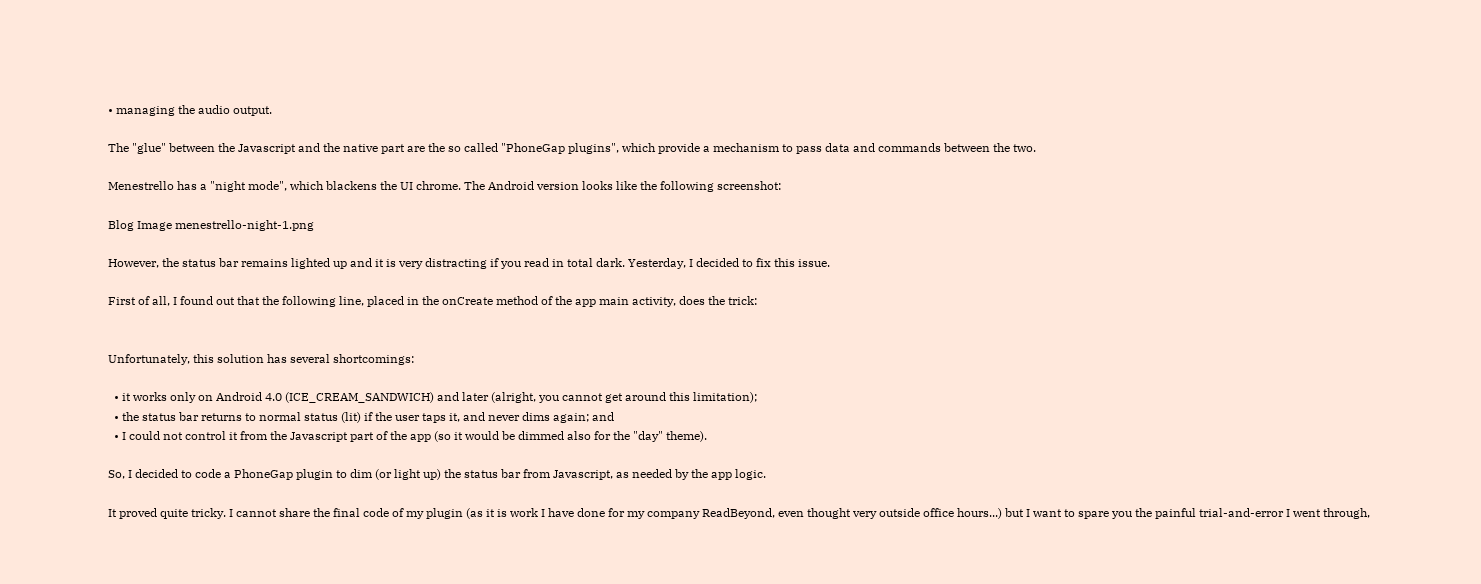• managing the audio output.

The "glue" between the Javascript and the native part are the so called "PhoneGap plugins", which provide a mechanism to pass data and commands between the two.

Menestrello has a "night mode", which blackens the UI chrome. The Android version looks like the following screenshot:

Blog Image menestrello-night-1.png

However, the status bar remains lighted up and it is very distracting if you read in total dark. Yesterday, I decided to fix this issue.

First of all, I found out that the following line, placed in the onCreate method of the app main activity, does the trick:


Unfortunately, this solution has several shortcomings:

  • it works only on Android 4.0 (ICE_CREAM_SANDWICH) and later (alright, you cannot get around this limitation);
  • the status bar returns to normal status (lit) if the user taps it, and never dims again; and
  • I could not control it from the Javascript part of the app (so it would be dimmed also for the "day" theme).

So, I decided to code a PhoneGap plugin to dim (or light up) the status bar from Javascript, as needed by the app logic.

It proved quite tricky. I cannot share the final code of my plugin (as it is work I have done for my company ReadBeyond, even thought very outside office hours...) but I want to spare you the painful trial-and-error I went through,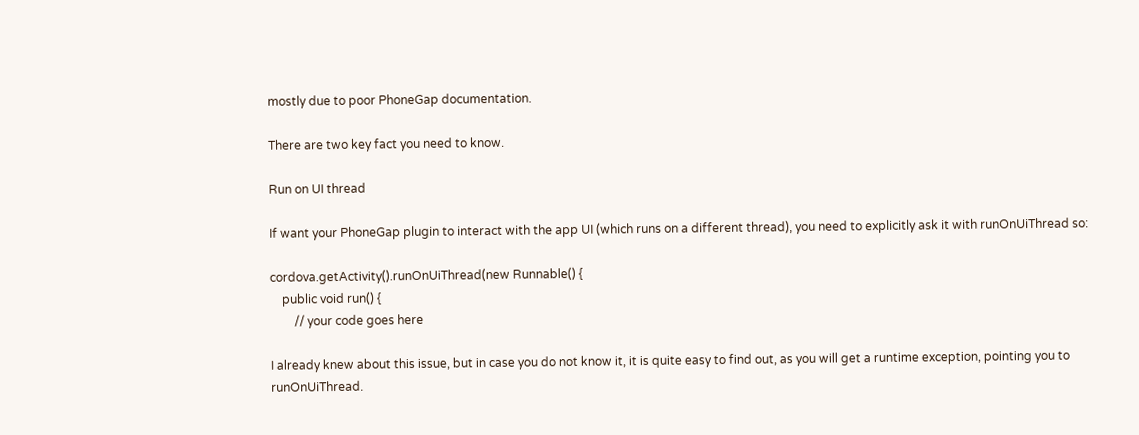mostly due to poor PhoneGap documentation.

There are two key fact you need to know.

Run on UI thread

If want your PhoneGap plugin to interact with the app UI (which runs on a different thread), you need to explicitly ask it with runOnUiThread so:

cordova.getActivity().runOnUiThread(new Runnable() {
    public void run() {
        // your code goes here

I already knew about this issue, but in case you do not know it, it is quite easy to find out, as you will get a runtime exception, pointing you to runOnUiThread.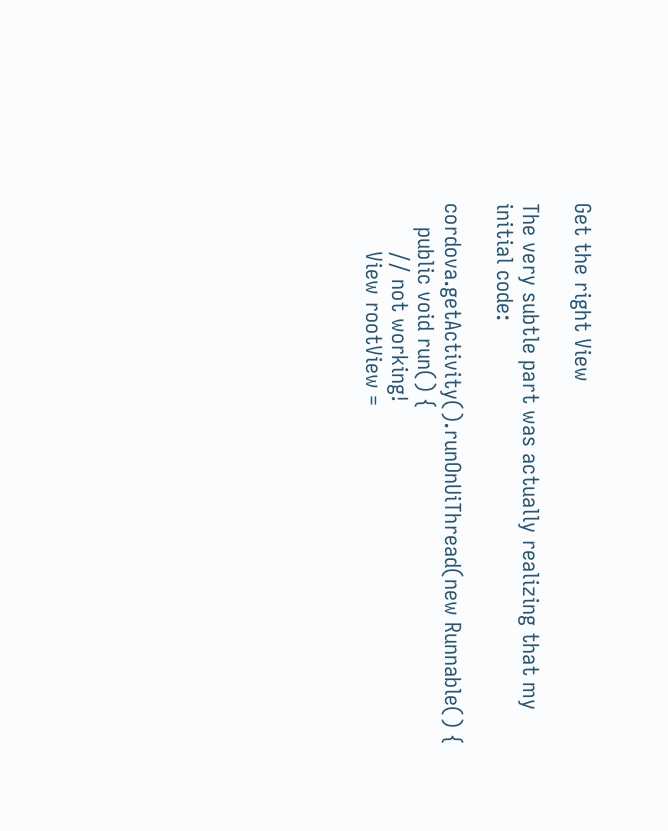Get the right View

The very subtle part was actually realizing that my initial code:

cordova.getActivity().runOnUiThread(new Runnable() {
    public void run() {
        // not working!
        View rootView =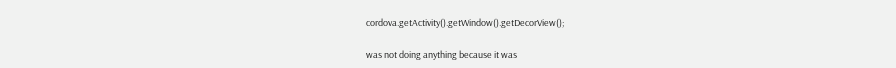cordova.getActivity().getWindow().getDecorView();

was not doing anything because it was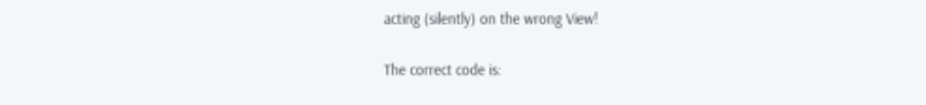acting (silently) on the wrong View!

The correct code is: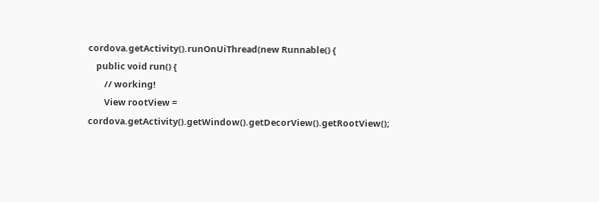cordova.getActivity().runOnUiThread(new Runnable() {
    public void run() {
        // working!
        View rootView = cordova.getActivity().getWindow().getDecorView().getRootView();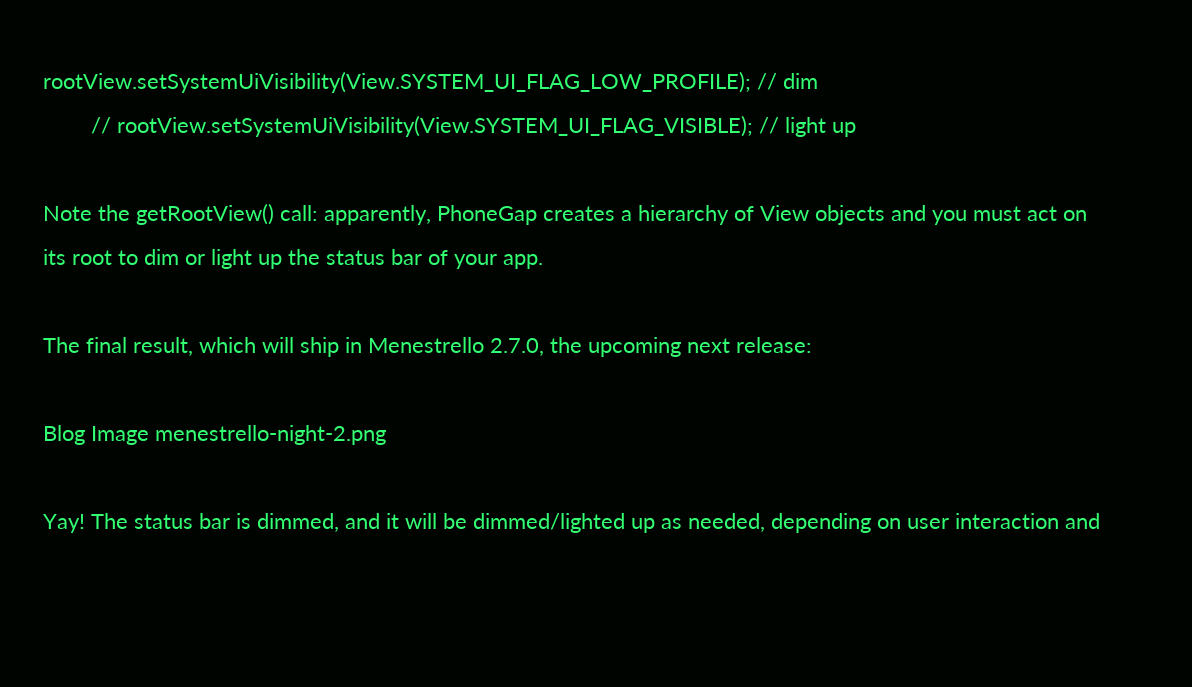rootView.setSystemUiVisibility(View.SYSTEM_UI_FLAG_LOW_PROFILE); // dim
        // rootView.setSystemUiVisibility(View.SYSTEM_UI_FLAG_VISIBLE); // light up

Note the getRootView() call: apparently, PhoneGap creates a hierarchy of View objects and you must act on its root to dim or light up the status bar of your app.

The final result, which will ship in Menestrello 2.7.0, the upcoming next release:

Blog Image menestrello-night-2.png

Yay! The status bar is dimmed, and it will be dimmed/lighted up as needed, depending on user interaction and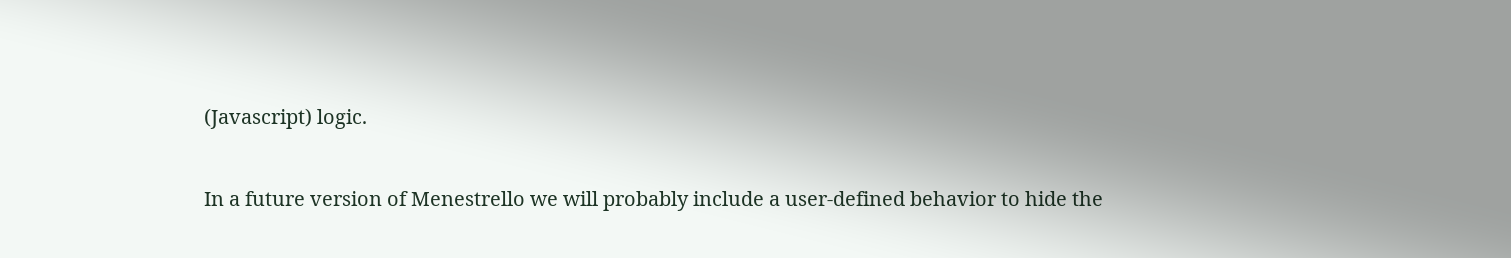(Javascript) logic.

In a future version of Menestrello we will probably include a user-defined behavior to hide the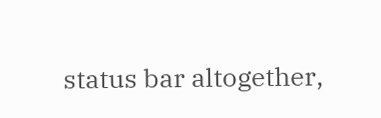status bar altogether,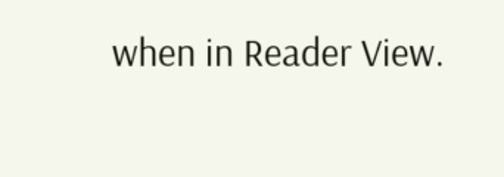when in Reader View.